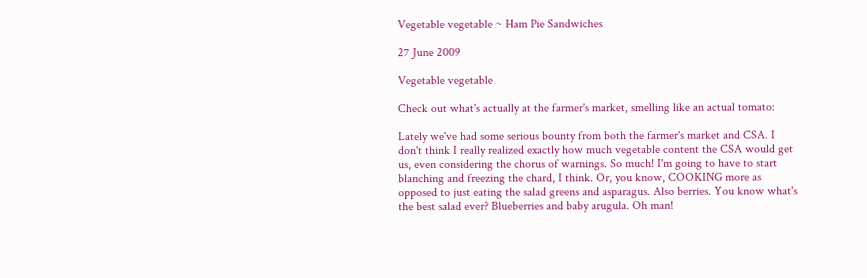Vegetable vegetable ~ Ham Pie Sandwiches

27 June 2009

Vegetable vegetable

Check out what's actually at the farmer's market, smelling like an actual tomato:

Lately we've had some serious bounty from both the farmer's market and CSA. I don't think I really realized exactly how much vegetable content the CSA would get us, even considering the chorus of warnings. So much! I'm going to have to start blanching and freezing the chard, I think. Or, you know, COOKING more as opposed to just eating the salad greens and asparagus. Also berries. You know what's the best salad ever? Blueberries and baby arugula. Oh man!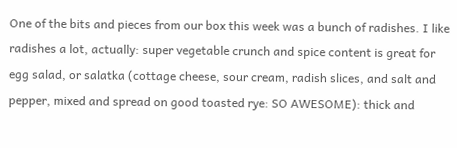One of the bits and pieces from our box this week was a bunch of radishes. I like radishes a lot, actually: super vegetable crunch and spice content is great for egg salad, or salatka (cottage cheese, sour cream, radish slices, and salt and pepper, mixed and spread on good toasted rye: SO AWESOME): thick and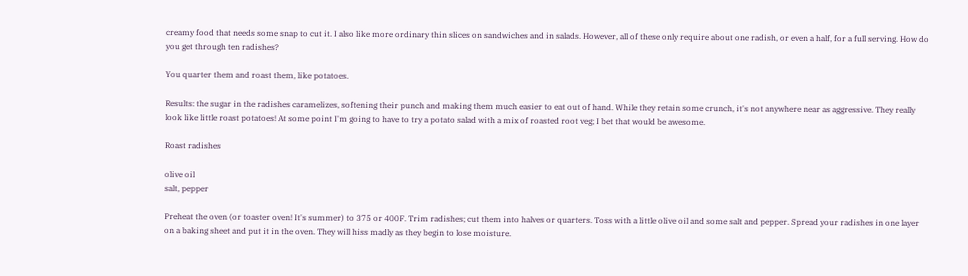creamy food that needs some snap to cut it. I also like more ordinary thin slices on sandwiches and in salads. However, all of these only require about one radish, or even a half, for a full serving. How do you get through ten radishes?

You quarter them and roast them, like potatoes.

Results: the sugar in the radishes caramelizes, softening their punch and making them much easier to eat out of hand. While they retain some crunch, it's not anywhere near as aggressive. They really look like little roast potatoes! At some point I'm going to have to try a potato salad with a mix of roasted root veg; I bet that would be awesome.

Roast radishes

olive oil
salt, pepper

Preheat the oven (or toaster oven! It's summer) to 375 or 400F. Trim radishes; cut them into halves or quarters. Toss with a little olive oil and some salt and pepper. Spread your radishes in one layer on a baking sheet and put it in the oven. They will hiss madly as they begin to lose moisture.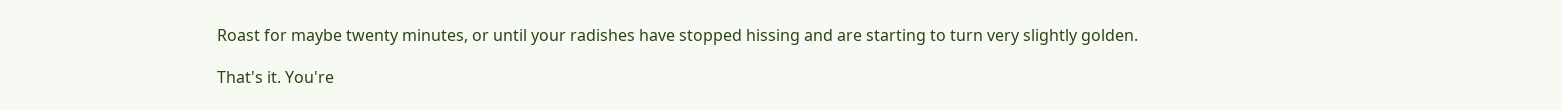Roast for maybe twenty minutes, or until your radishes have stopped hissing and are starting to turn very slightly golden.

That's it. You're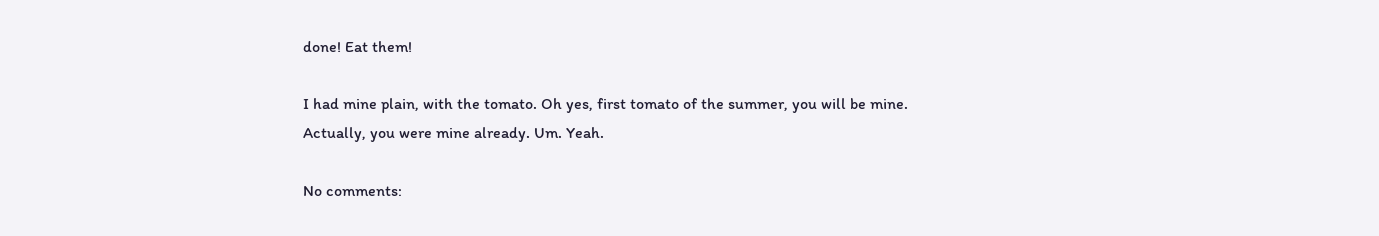done! Eat them!

I had mine plain, with the tomato. Oh yes, first tomato of the summer, you will be mine. Actually, you were mine already. Um. Yeah.

No comments: